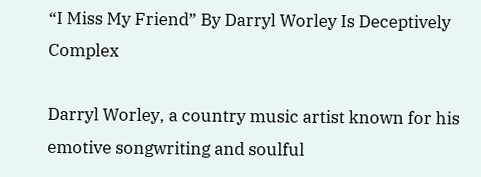“I Miss My Friend” By Darryl Worley Is Deceptively Complex

Darryl Worley, a country music artist known for his emotive songwriting and soulful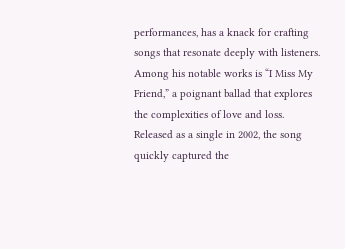performances, has a knack for crafting songs that resonate deeply with listeners. Among his notable works is “I Miss My Friend,” a poignant ballad that explores the complexities of love and loss. Released as a single in 2002, the song quickly captured the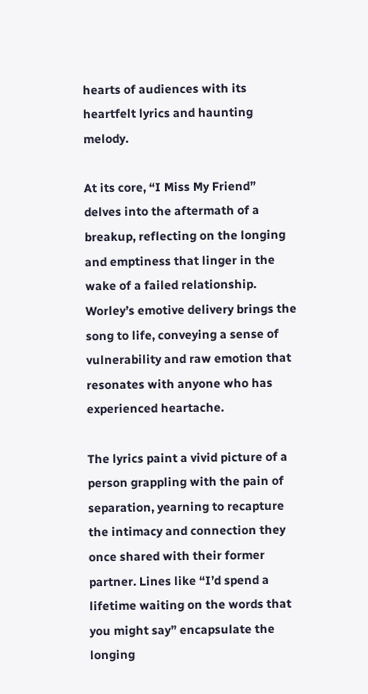hearts of audiences with its heartfelt lyrics and haunting melody.

At its core, “I Miss My Friend” delves into the aftermath of a breakup, reflecting on the longing and emptiness that linger in the wake of a failed relationship. Worley’s emotive delivery brings the song to life, conveying a sense of vulnerability and raw emotion that resonates with anyone who has experienced heartache.

The lyrics paint a vivid picture of a person grappling with the pain of separation, yearning to recapture the intimacy and connection they once shared with their former partner. Lines like “I’d spend a lifetime waiting on the words that you might say” encapsulate the longing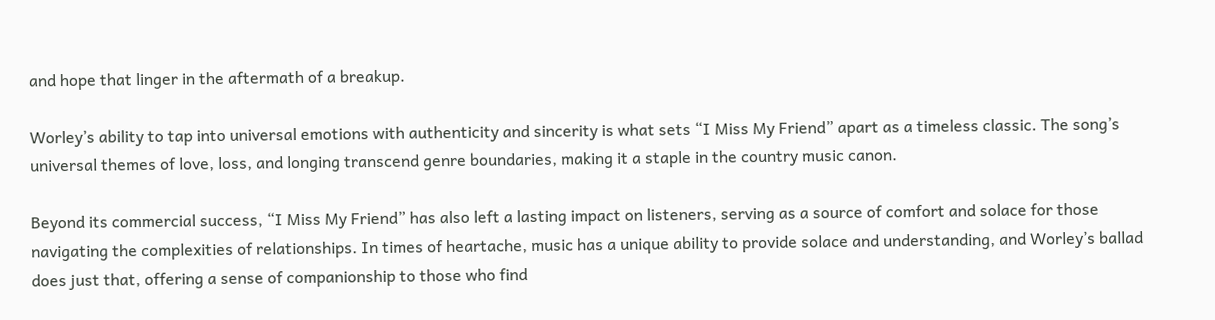and hope that linger in the aftermath of a breakup.

Worley’s ability to tap into universal emotions with authenticity and sincerity is what sets “I Miss My Friend” apart as a timeless classic. The song’s universal themes of love, loss, and longing transcend genre boundaries, making it a staple in the country music canon.

Beyond its commercial success, “I Miss My Friend” has also left a lasting impact on listeners, serving as a source of comfort and solace for those navigating the complexities of relationships. In times of heartache, music has a unique ability to provide solace and understanding, and Worley’s ballad does just that, offering a sense of companionship to those who find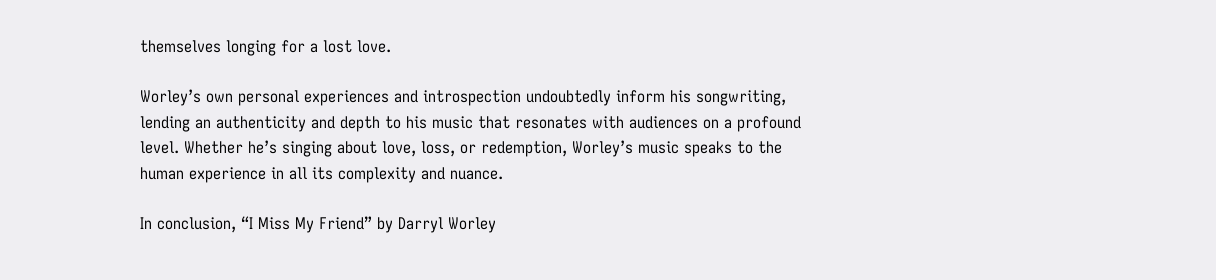themselves longing for a lost love.

Worley’s own personal experiences and introspection undoubtedly inform his songwriting, lending an authenticity and depth to his music that resonates with audiences on a profound level. Whether he’s singing about love, loss, or redemption, Worley’s music speaks to the human experience in all its complexity and nuance.

In conclusion, “I Miss My Friend” by Darryl Worley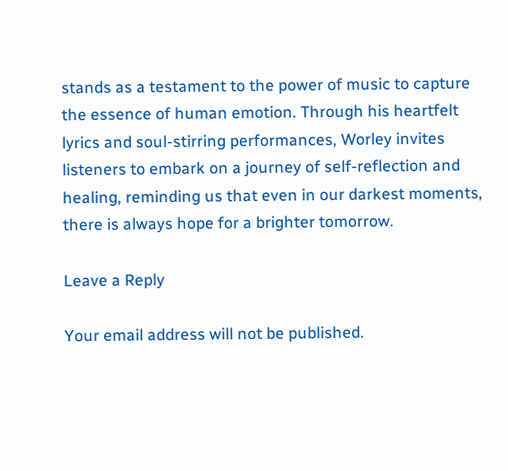stands as a testament to the power of music to capture the essence of human emotion. Through his heartfelt lyrics and soul-stirring performances, Worley invites listeners to embark on a journey of self-reflection and healing, reminding us that even in our darkest moments, there is always hope for a brighter tomorrow.

Leave a Reply

Your email address will not be published.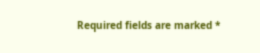Required fields are marked *